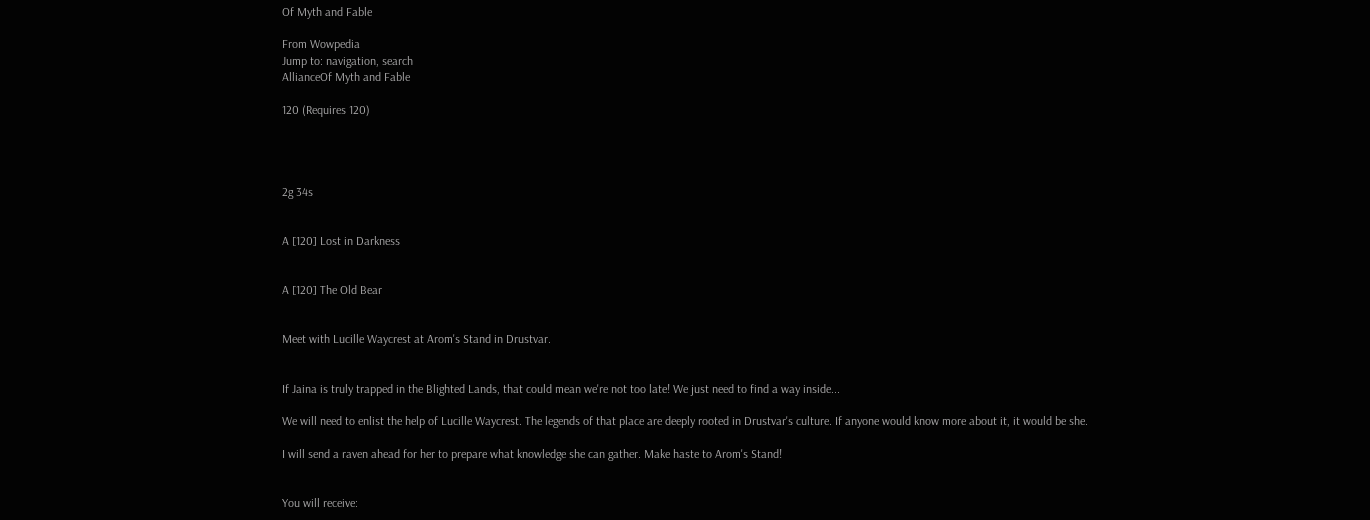Of Myth and Fable

From Wowpedia
Jump to: navigation, search
AllianceOf Myth and Fable

120 (Requires 120)




2g 34s


A [120] Lost in Darkness


A [120] The Old Bear


Meet with Lucille Waycrest at Arom's Stand in Drustvar.


If Jaina is truly trapped in the Blighted Lands, that could mean we're not too late! We just need to find a way inside...

We will need to enlist the help of Lucille Waycrest. The legends of that place are deeply rooted in Drustvar's culture. If anyone would know more about it, it would be she.

I will send a raven ahead for her to prepare what knowledge she can gather. Make haste to Arom's Stand!


You will receive: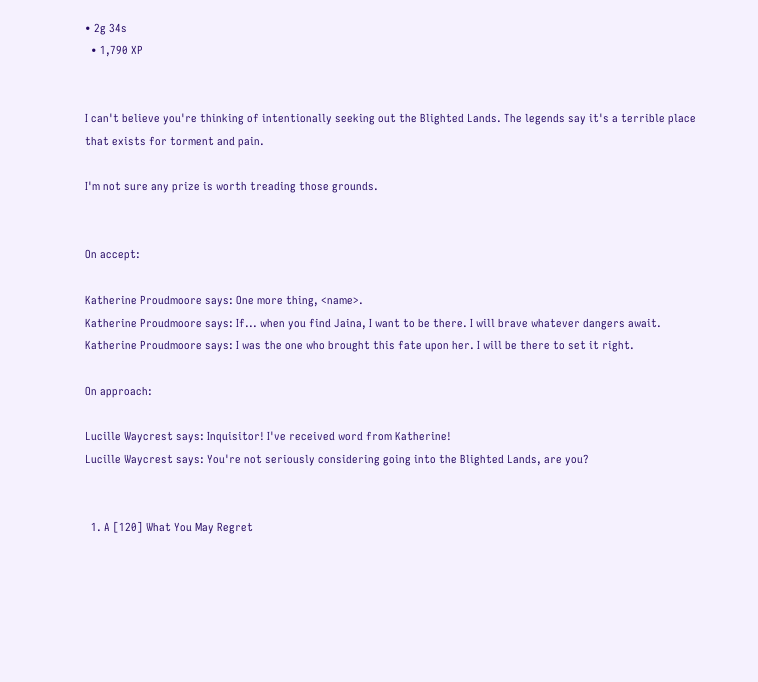• 2g 34s
  • 1,790 XP


I can't believe you're thinking of intentionally seeking out the Blighted Lands. The legends say it's a terrible place that exists for torment and pain.

I'm not sure any prize is worth treading those grounds.


On accept:

Katherine Proudmoore says: One more thing, <name>.
Katherine Proudmoore says: If... when you find Jaina, I want to be there. I will brave whatever dangers await.
Katherine Proudmoore says: I was the one who brought this fate upon her. I will be there to set it right.

On approach:

Lucille Waycrest says: Inquisitor! I've received word from Katherine!
Lucille Waycrest says: You're not seriously considering going into the Blighted Lands, are you?


  1. A [120] What You May Regret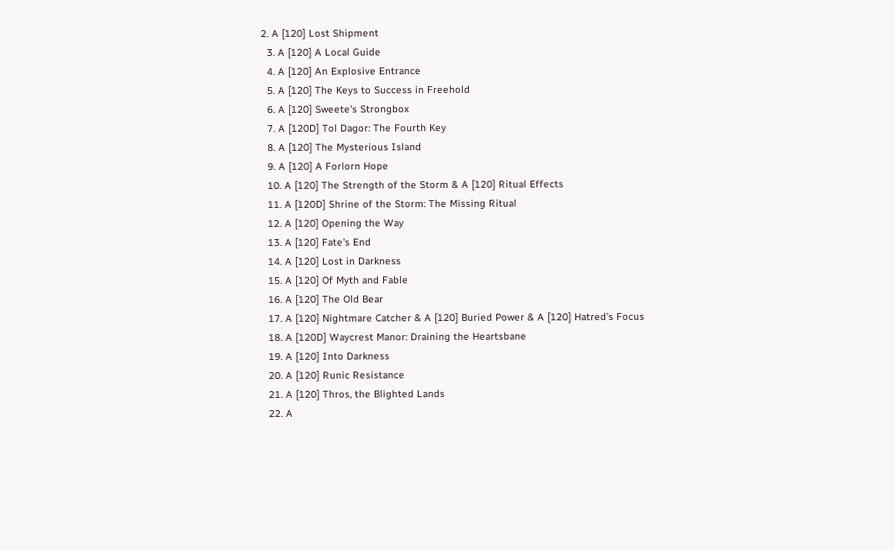2. A [120] Lost Shipment
  3. A [120] A Local Guide
  4. A [120] An Explosive Entrance
  5. A [120] The Keys to Success in Freehold
  6. A [120] Sweete's Strongbox
  7. A [120D] Tol Dagor: The Fourth Key
  8. A [120] The Mysterious Island
  9. A [120] A Forlorn Hope
  10. A [120] The Strength of the Storm & A [120] Ritual Effects
  11. A [120D] Shrine of the Storm: The Missing Ritual
  12. A [120] Opening the Way
  13. A [120] Fate's End
  14. A [120] Lost in Darkness
  15. A [120] Of Myth and Fable
  16. A [120] The Old Bear
  17. A [120] Nightmare Catcher & A [120] Buried Power & A [120] Hatred's Focus
  18. A [120D] Waycrest Manor: Draining the Heartsbane
  19. A [120] Into Darkness
  20. A [120] Runic Resistance
  21. A [120] Thros, the Blighted Lands
  22. A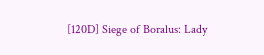[120D] Siege of Boralus: Lady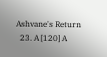Ashvane's Return
  23. A [120] A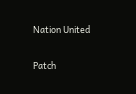Nation United

Patch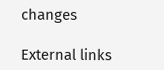changes

External links